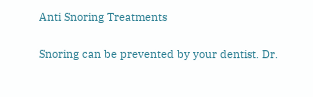Anti Snoring Treatments

Snoring can be prevented by your dentist. Dr.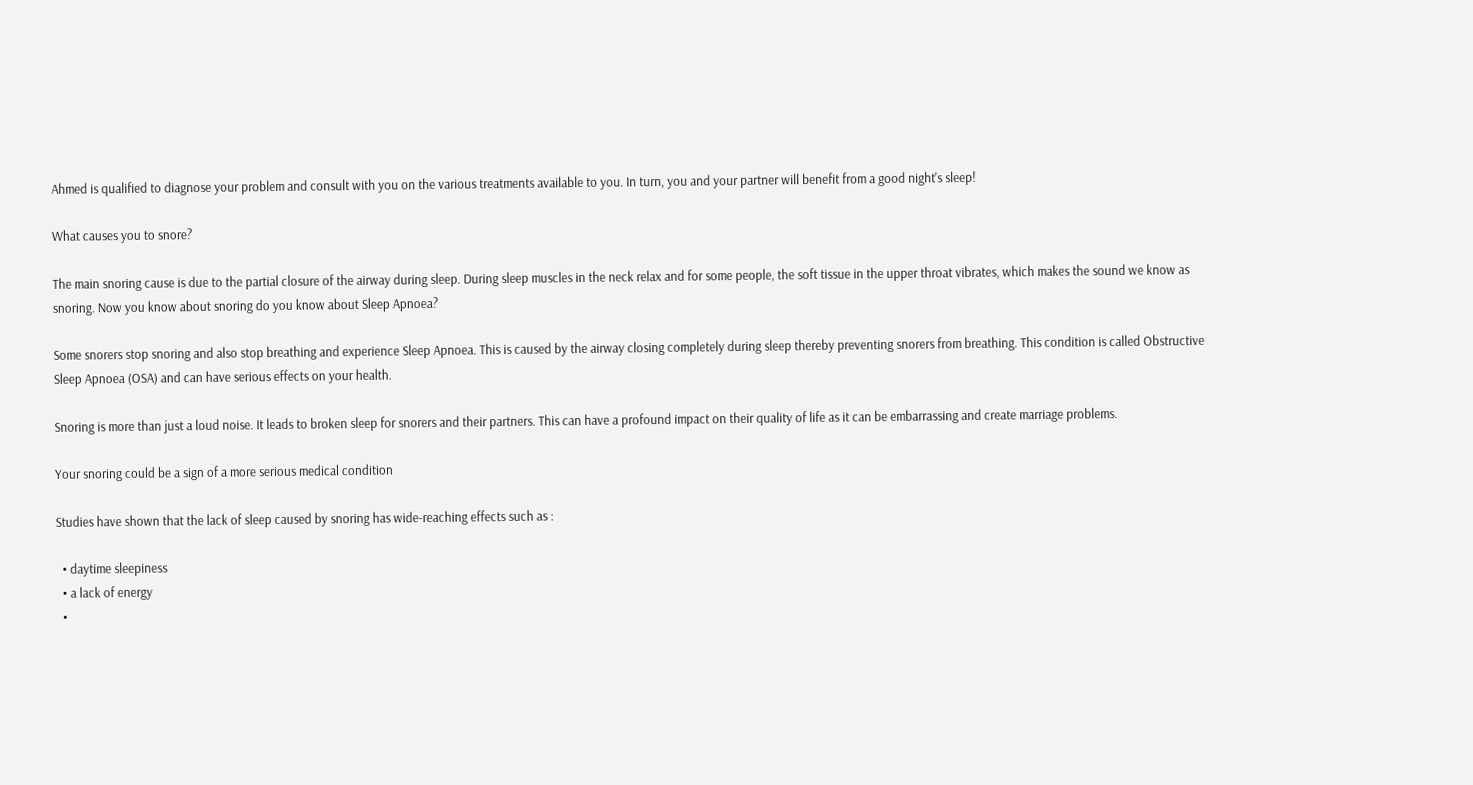Ahmed is qualified to diagnose your problem and consult with you on the various treatments available to you. In turn, you and your partner will benefit from a good night's sleep!

What causes you to snore?

The main snoring cause is due to the partial closure of the airway during sleep. During sleep muscles in the neck relax and for some people, the soft tissue in the upper throat vibrates, which makes the sound we know as snoring. Now you know about snoring do you know about Sleep Apnoea?

Some snorers stop snoring and also stop breathing and experience Sleep Apnoea. This is caused by the airway closing completely during sleep thereby preventing snorers from breathing. This condition is called Obstructive Sleep Apnoea (OSA) and can have serious effects on your health.

Snoring is more than just a loud noise. It leads to broken sleep for snorers and their partners. This can have a profound impact on their quality of life as it can be embarrassing and create marriage problems.

Your snoring could be a sign of a more serious medical condition

Studies have shown that the lack of sleep caused by snoring has wide-reaching effects such as :

  • daytime sleepiness
  • a lack of energy
  •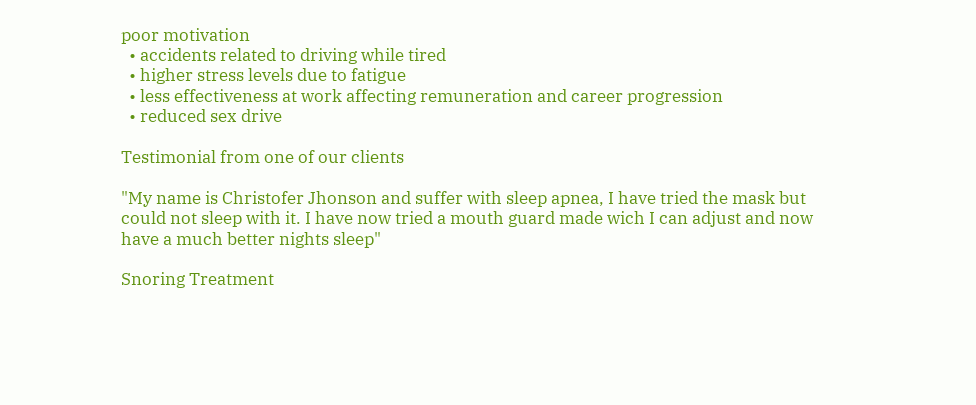poor motivation
  • accidents related to driving while tired
  • higher stress levels due to fatigue
  • less effectiveness at work affecting remuneration and career progression
  • reduced sex drive

Testimonial from one of our clients

"My name is Christofer Jhonson and suffer with sleep apnea, I have tried the mask but could not sleep with it. I have now tried a mouth guard made wich I can adjust and now have a much better nights sleep"

Snoring Treatment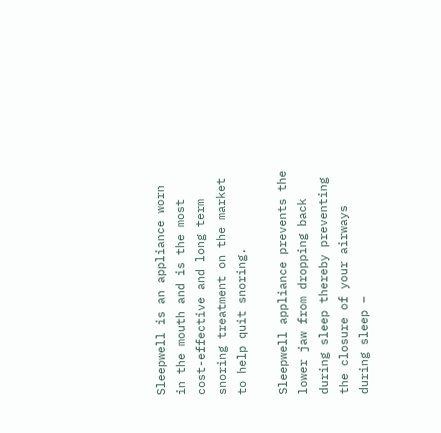Sleepwell is an appliance worn in the mouth and is the most cost-effective and long term snoring treatment on the market to help quit snoring.

Sleepwell appliance prevents the lower jaw from dropping back during sleep thereby preventing the closure of your airways during sleep –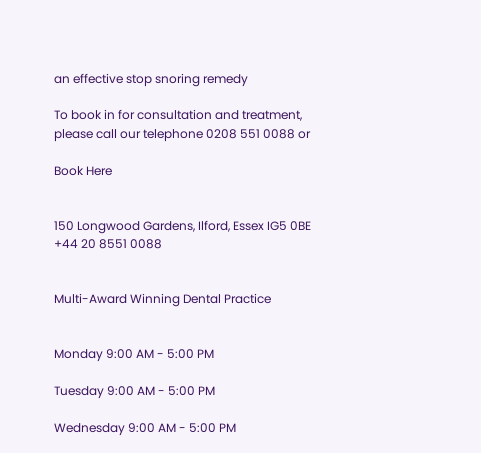an effective stop snoring remedy

To book in for consultation and treatment, please call our telephone 0208 551 0088 or

Book Here


150 Longwood Gardens, Ilford, Essex IG5 0BE
+44 20 8551 0088


Multi-Award Winning Dental Practice


Monday 9:00 AM - 5:00 PM

Tuesday 9:00 AM - 5:00 PM

Wednesday 9:00 AM - 5:00 PM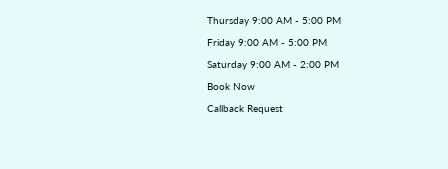Thursday 9:00 AM - 5:00 PM

Friday 9:00 AM - 5:00 PM

Saturday 9:00 AM - 2:00 PM

Book Now

Callback Request